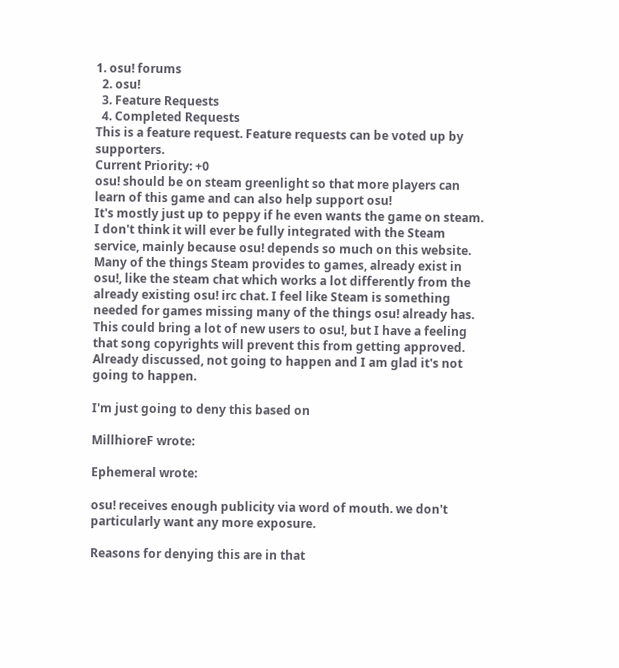1. osu! forums
  2. osu!
  3. Feature Requests
  4. Completed Requests
This is a feature request. Feature requests can be voted up by supporters.
Current Priority: +0
osu! should be on steam greenlight so that more players can learn of this game and can also help support osu!
It's mostly just up to peppy if he even wants the game on steam. I don't think it will ever be fully integrated with the Steam service, mainly because osu! depends so much on this website.
Many of the things Steam provides to games, already exist in osu!, like the steam chat which works a lot differently from the already existing osu! irc chat. I feel like Steam is something needed for games missing many of the things osu! already has.
This could bring a lot of new users to osu!, but I have a feeling that song copyrights will prevent this from getting approved.
Already discussed, not going to happen and I am glad it's not going to happen.

I'm just going to deny this based on

MillhioreF wrote:

Ephemeral wrote:

osu! receives enough publicity via word of mouth. we don't particularly want any more exposure.

Reasons for denying this are in that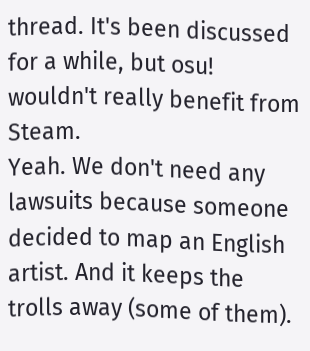thread. It's been discussed for a while, but osu! wouldn't really benefit from Steam.
Yeah. We don't need any lawsuits because someone decided to map an English artist. And it keeps the trolls away (some of them).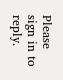Please sign in to reply.